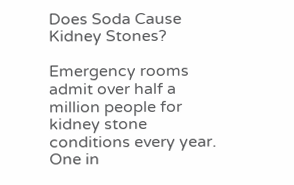Does Soda Cause Kidney Stones?

Emergency rooms admit over half a million people for kidney stone conditions every year. One in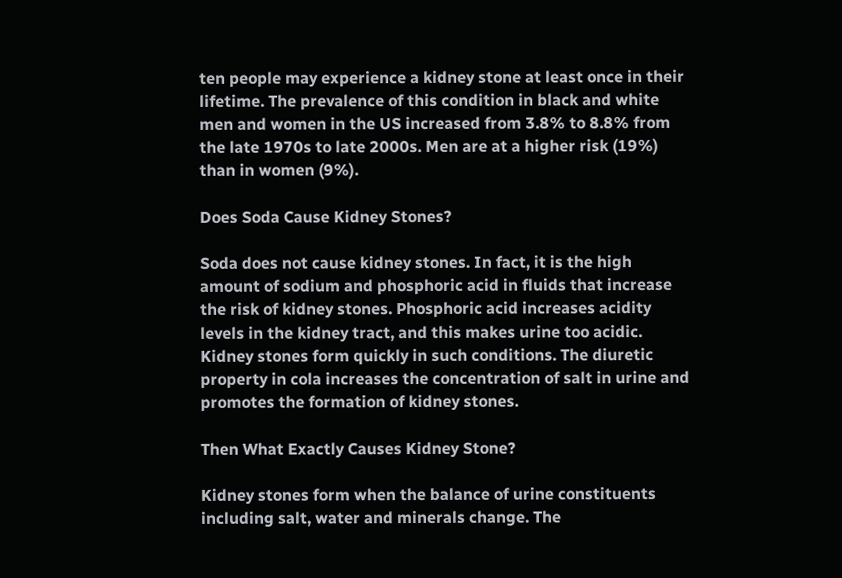ten people may experience a kidney stone at least once in their lifetime. The prevalence of this condition in black and white men and women in the US increased from 3.8% to 8.8% from the late 1970s to late 2000s. Men are at a higher risk (19%) than in women (9%).

Does Soda Cause Kidney Stones?

Soda does not cause kidney stones. In fact, it is the high amount of sodium and phosphoric acid in fluids that increase the risk of kidney stones. Phosphoric acid increases acidity levels in the kidney tract, and this makes urine too acidic. Kidney stones form quickly in such conditions. The diuretic property in cola increases the concentration of salt in urine and promotes the formation of kidney stones.

Then What Exactly Causes Kidney Stone?

Kidney stones form when the balance of urine constituents including salt, water and minerals change. The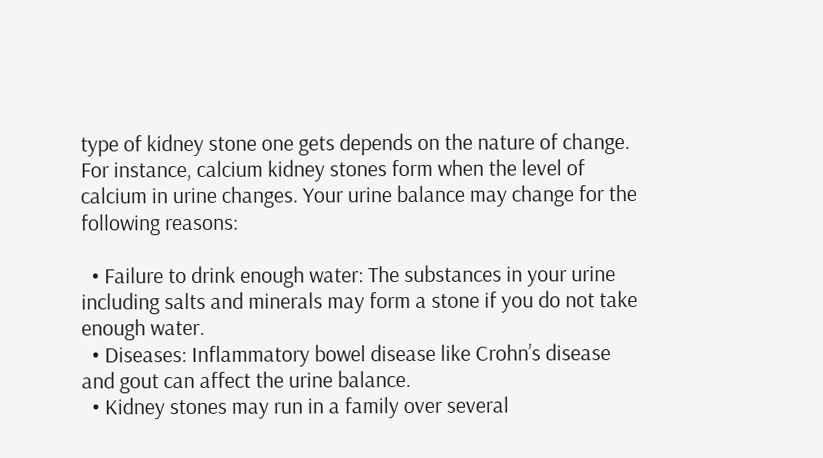type of kidney stone one gets depends on the nature of change. For instance, calcium kidney stones form when the level of calcium in urine changes. Your urine balance may change for the following reasons:

  • Failure to drink enough water: The substances in your urine including salts and minerals may form a stone if you do not take enough water.
  • Diseases: Inflammatory bowel disease like Crohn’s disease and gout can affect the urine balance.
  • Kidney stones may run in a family over several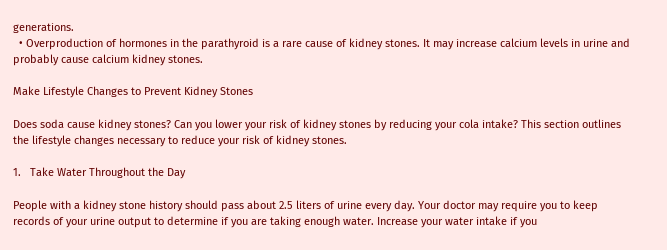generations.
  • Overproduction of hormones in the parathyroid is a rare cause of kidney stones. It may increase calcium levels in urine and probably cause calcium kidney stones.

Make Lifestyle Changes to Prevent Kidney Stones

Does soda cause kidney stones? Can you lower your risk of kidney stones by reducing your cola intake? This section outlines the lifestyle changes necessary to reduce your risk of kidney stones.

1.   Take Water Throughout the Day

People with a kidney stone history should pass about 2.5 liters of urine every day. Your doctor may require you to keep records of your urine output to determine if you are taking enough water. Increase your water intake if you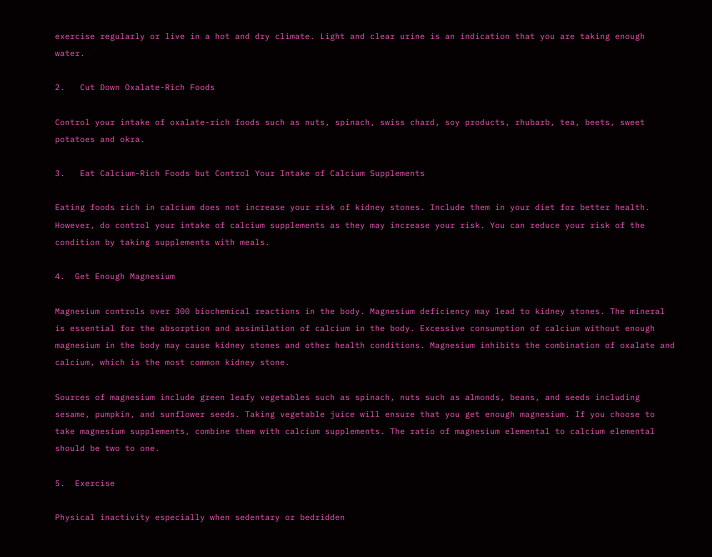exercise regularly or live in a hot and dry climate. Light and clear urine is an indication that you are taking enough water.

2.   Cut Down Oxalate-Rich Foods

Control your intake of oxalate-rich foods such as nuts, spinach, swiss chard, soy products, rhubarb, tea, beets, sweet potatoes and okra.

3.   Eat Calcium-Rich Foods but Control Your Intake of Calcium Supplements

Eating foods rich in calcium does not increase your risk of kidney stones. Include them in your diet for better health. However, do control your intake of calcium supplements as they may increase your risk. You can reduce your risk of the condition by taking supplements with meals.

4.  Get Enough Magnesium

Magnesium controls over 300 biochemical reactions in the body. Magnesium deficiency may lead to kidney stones. The mineral is essential for the absorption and assimilation of calcium in the body. Excessive consumption of calcium without enough magnesium in the body may cause kidney stones and other health conditions. Magnesium inhibits the combination of oxalate and calcium, which is the most common kidney stone.

Sources of magnesium include green leafy vegetables such as spinach, nuts such as almonds, beans, and seeds including sesame, pumpkin, and sunflower seeds. Taking vegetable juice will ensure that you get enough magnesium. If you choose to take magnesium supplements, combine them with calcium supplements. The ratio of magnesium elemental to calcium elemental should be two to one.

5.  Exercise

Physical inactivity especially when sedentary or bedridden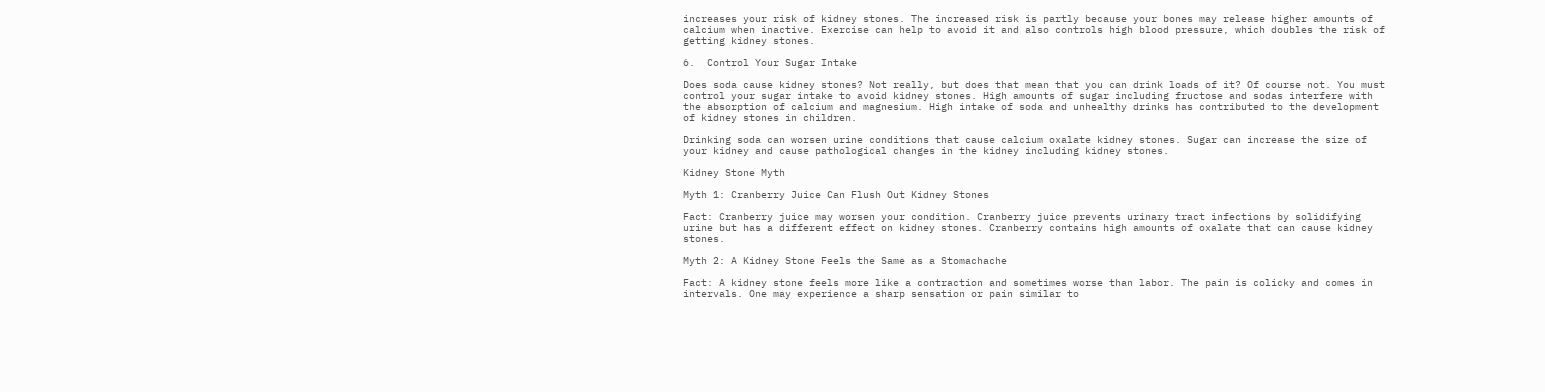increases your risk of kidney stones. The increased risk is partly because your bones may release higher amounts of calcium when inactive. Exercise can help to avoid it and also controls high blood pressure, which doubles the risk of getting kidney stones.

6.  Control Your Sugar Intake

Does soda cause kidney stones? Not really, but does that mean that you can drink loads of it? Of course not. You must control your sugar intake to avoid kidney stones. High amounts of sugar including fructose and sodas interfere with the absorption of calcium and magnesium. High intake of soda and unhealthy drinks has contributed to the development of kidney stones in children.

Drinking soda can worsen urine conditions that cause calcium oxalate kidney stones. Sugar can increase the size of your kidney and cause pathological changes in the kidney including kidney stones.

Kidney Stone Myth

Myth 1: Cranberry Juice Can Flush Out Kidney Stones

Fact: Cranberry juice may worsen your condition. Cranberry juice prevents urinary tract infections by solidifying urine but has a different effect on kidney stones. Cranberry contains high amounts of oxalate that can cause kidney stones.

Myth 2: A Kidney Stone Feels the Same as a Stomachache

Fact: A kidney stone feels more like a contraction and sometimes worse than labor. The pain is colicky and comes in intervals. One may experience a sharp sensation or pain similar to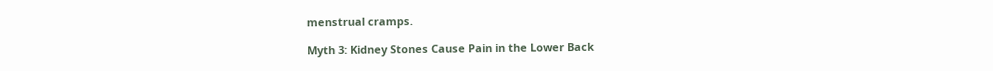menstrual cramps.

Myth 3: Kidney Stones Cause Pain in the Lower Back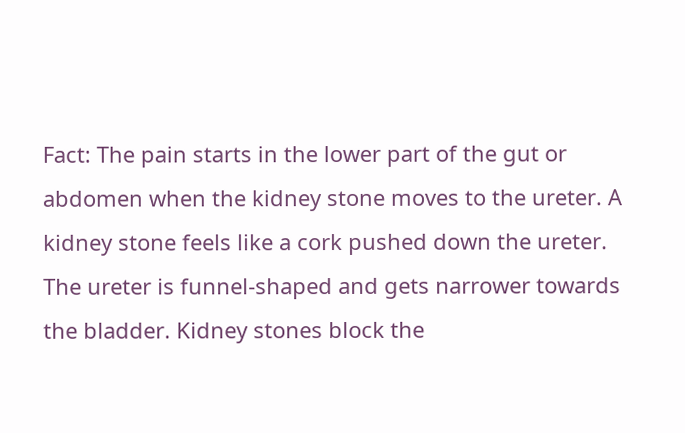Fact: The pain starts in the lower part of the gut or abdomen when the kidney stone moves to the ureter. A kidney stone feels like a cork pushed down the ureter. The ureter is funnel-shaped and gets narrower towards the bladder. Kidney stones block the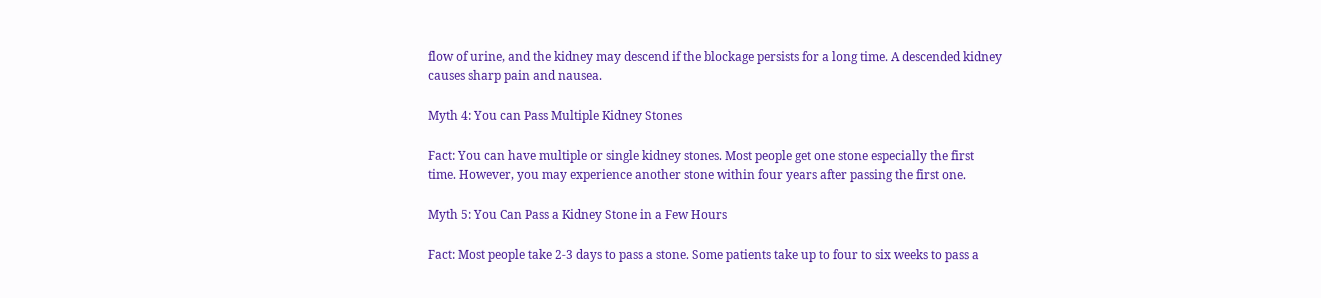flow of urine, and the kidney may descend if the blockage persists for a long time. A descended kidney causes sharp pain and nausea.

Myth 4: You can Pass Multiple Kidney Stones

Fact: You can have multiple or single kidney stones. Most people get one stone especially the first time. However, you may experience another stone within four years after passing the first one.

Myth 5: You Can Pass a Kidney Stone in a Few Hours

Fact: Most people take 2-3 days to pass a stone. Some patients take up to four to six weeks to pass a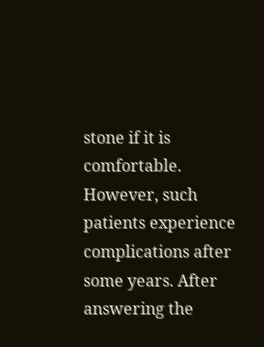stone if it is comfortable. However, such patients experience complications after some years. After answering the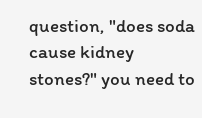question, "does soda cause kidney stones?" you need to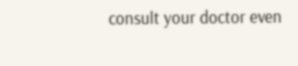consult your doctor even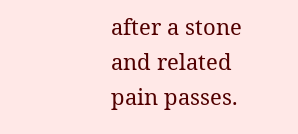after a stone and related pain passes.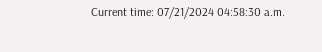Current time: 07/21/2024 04:58:30 a.m.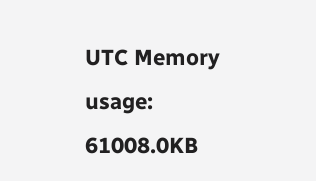UTC Memory usage: 61008.0KB